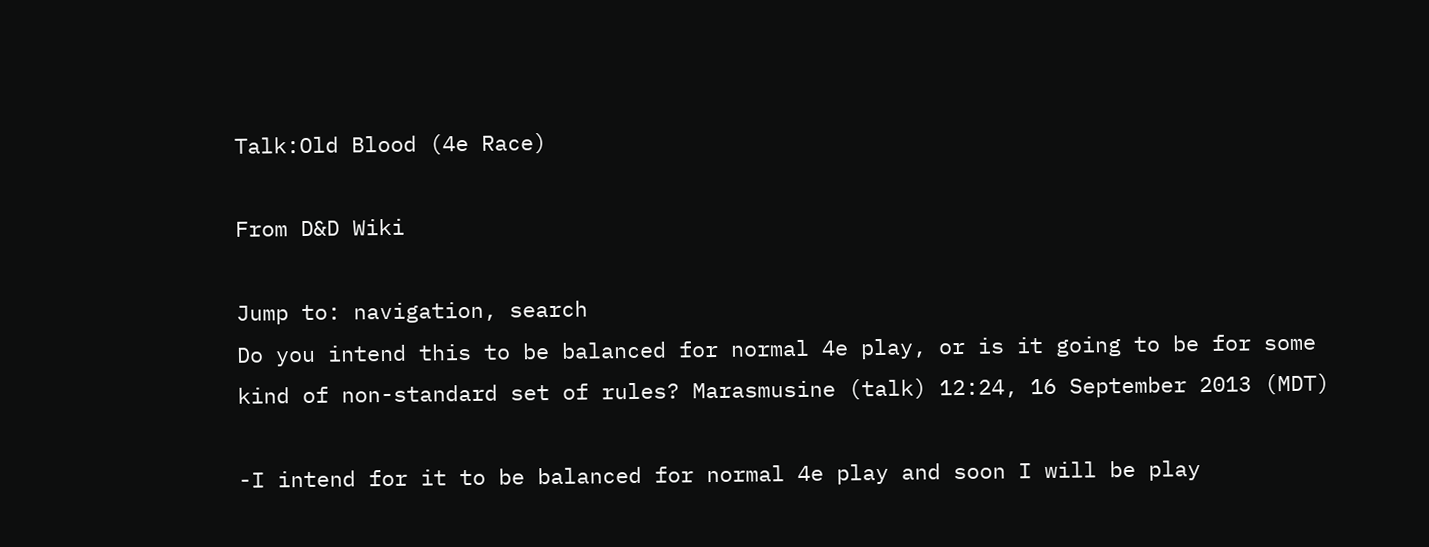Talk:Old Blood (4e Race)

From D&D Wiki

Jump to: navigation, search
Do you intend this to be balanced for normal 4e play, or is it going to be for some kind of non-standard set of rules? Marasmusine (talk) 12:24, 16 September 2013 (MDT)

-I intend for it to be balanced for normal 4e play and soon I will be play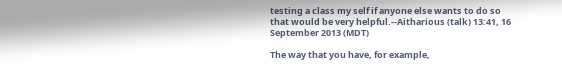testing a class my self if anyone else wants to do so that would be very helpful.--Aitharious (talk) 13:41, 16 September 2013 (MDT)

The way that you have, for example,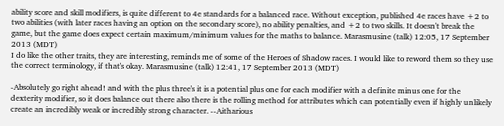ability score and skill modifiers, is quite different to 4e standards for a balanced race. Without exception, published 4e races have +2 to two abilities (with later races having an option on the secondary score), no ability penalties, and +2 to two skills. It doesn't break the game, but the game does expect certain maximum/minimum values for the maths to balance. Marasmusine (talk) 12:05, 17 September 2013 (MDT)
I do like the other traits, they are interesting, reminds me of some of the Heroes of Shadow races. I would like to reword them so they use the correct terminology, if that's okay. Marasmusine (talk) 12:41, 17 September 2013 (MDT)

-Absolutely go right ahead! and with the plus three's it is a potential plus one for each modifier with a definite minus one for the dexterity modifier, so it does balance out there also there is the rolling method for attributes which can potentially even if highly unlikely create an incredibly weak or incredibly strong character. --Aitharious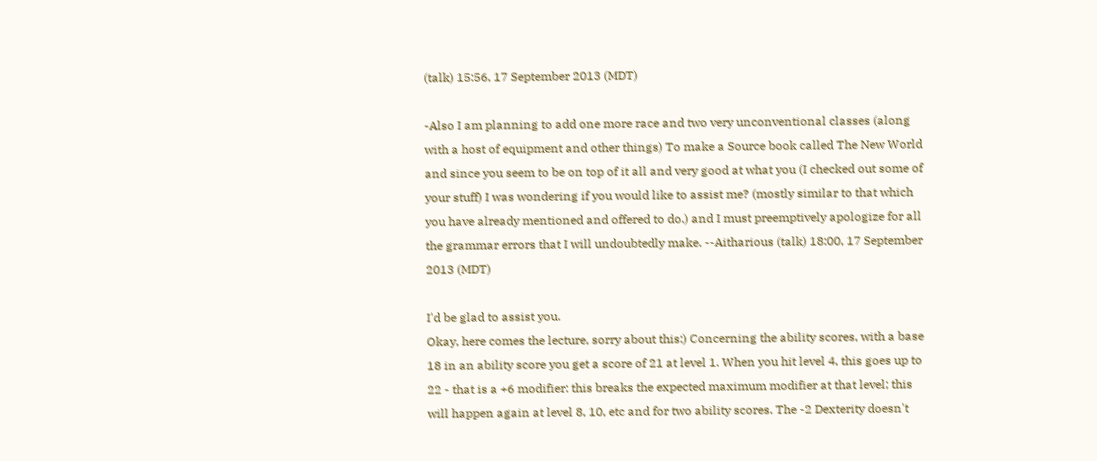(talk) 15:56, 17 September 2013 (MDT)

-Also I am planning to add one more race and two very unconventional classes (along with a host of equipment and other things) To make a Source book called The New World and since you seem to be on top of it all and very good at what you (I checked out some of your stuff) I was wondering if you would like to assist me? (mostly similar to that which you have already mentioned and offered to do.) and I must preemptively apologize for all the grammar errors that I will undoubtedly make. --Aitharious (talk) 18:00, 17 September 2013 (MDT)

I'd be glad to assist you.
Okay, here comes the lecture, sorry about this:) Concerning the ability scores, with a base 18 in an ability score you get a score of 21 at level 1. When you hit level 4, this goes up to 22 - that is a +6 modifier: this breaks the expected maximum modifier at that level; this will happen again at level 8, 10, etc and for two ability scores. The -2 Dexterity doesn't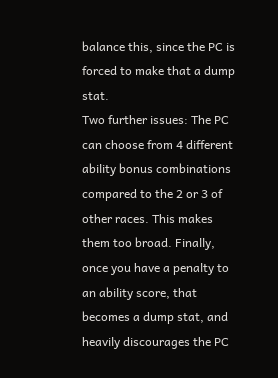balance this, since the PC is forced to make that a dump stat.
Two further issues: The PC can choose from 4 different ability bonus combinations compared to the 2 or 3 of other races. This makes them too broad. Finally, once you have a penalty to an ability score, that becomes a dump stat, and heavily discourages the PC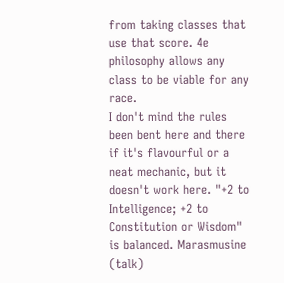from taking classes that use that score. 4e philosophy allows any class to be viable for any race.
I don't mind the rules been bent here and there if it's flavourful or a neat mechanic, but it doesn't work here. "+2 to Intelligence; +2 to Constitution or Wisdom" is balanced. Marasmusine (talk)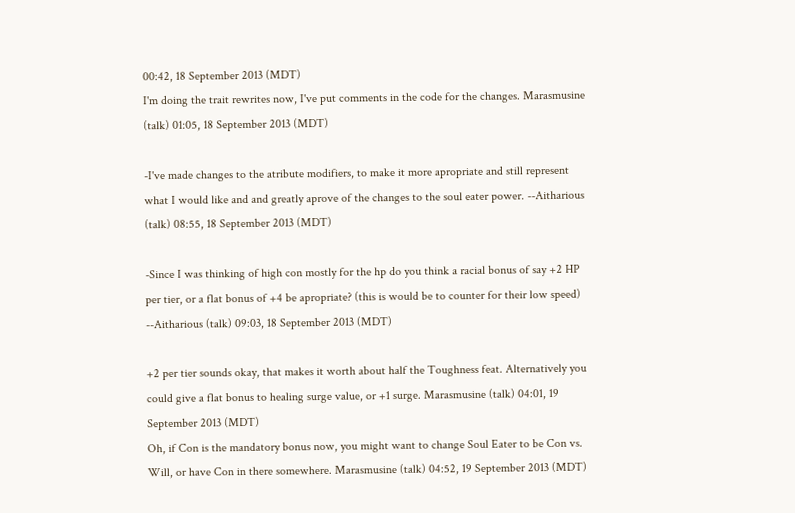00:42, 18 September 2013 (MDT)
I'm doing the trait rewrites now, I've put comments in the code for the changes. Marasmusine (talk) 01:05, 18 September 2013 (MDT)

-I've made changes to the atribute modifiers, to make it more apropriate and still represent what I would like and and greatly aprove of the changes to the soul eater power. --Aitharious (talk) 08:55, 18 September 2013 (MDT)

-Since I was thinking of high con mostly for the hp do you think a racial bonus of say +2 HP per tier, or a flat bonus of +4 be apropriate? (this is would be to counter for their low speed) --Aitharious (talk) 09:03, 18 September 2013 (MDT)

+2 per tier sounds okay, that makes it worth about half the Toughness feat. Alternatively you could give a flat bonus to healing surge value, or +1 surge. Marasmusine (talk) 04:01, 19 September 2013 (MDT)
Oh, if Con is the mandatory bonus now, you might want to change Soul Eater to be Con vs. Will, or have Con in there somewhere. Marasmusine (talk) 04:52, 19 September 2013 (MDT)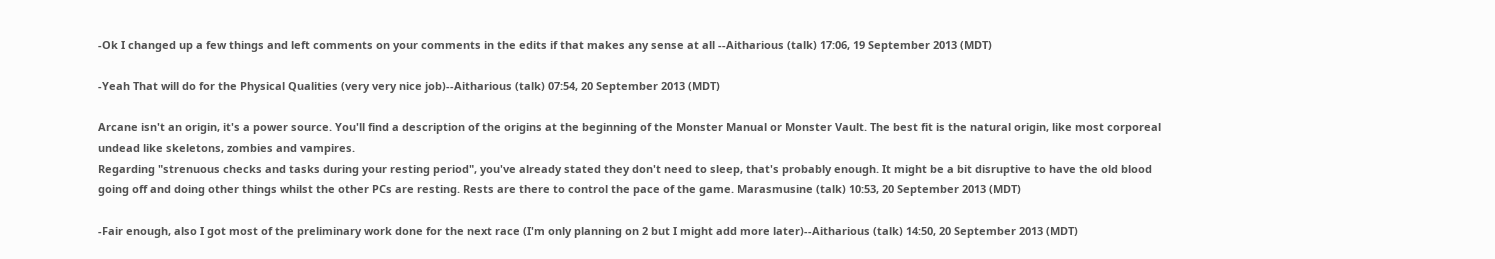-Ok I changed up a few things and left comments on your comments in the edits if that makes any sense at all --Aitharious (talk) 17:06, 19 September 2013 (MDT)

-Yeah That will do for the Physical Qualities (very very nice job)--Aitharious (talk) 07:54, 20 September 2013 (MDT)

Arcane isn't an origin, it's a power source. You'll find a description of the origins at the beginning of the Monster Manual or Monster Vault. The best fit is the natural origin, like most corporeal undead like skeletons, zombies and vampires.
Regarding "strenuous checks and tasks during your resting period", you've already stated they don't need to sleep, that's probably enough. It might be a bit disruptive to have the old blood going off and doing other things whilst the other PCs are resting. Rests are there to control the pace of the game. Marasmusine (talk) 10:53, 20 September 2013 (MDT)

-Fair enough, also I got most of the preliminary work done for the next race (I'm only planning on 2 but I might add more later)--Aitharious (talk) 14:50, 20 September 2013 (MDT)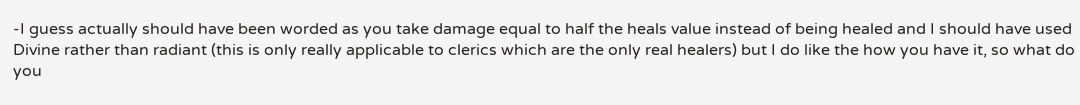-I guess actually should have been worded as you take damage equal to half the heals value instead of being healed and I should have used Divine rather than radiant (this is only really applicable to clerics which are the only real healers) but I do like the how you have it, so what do you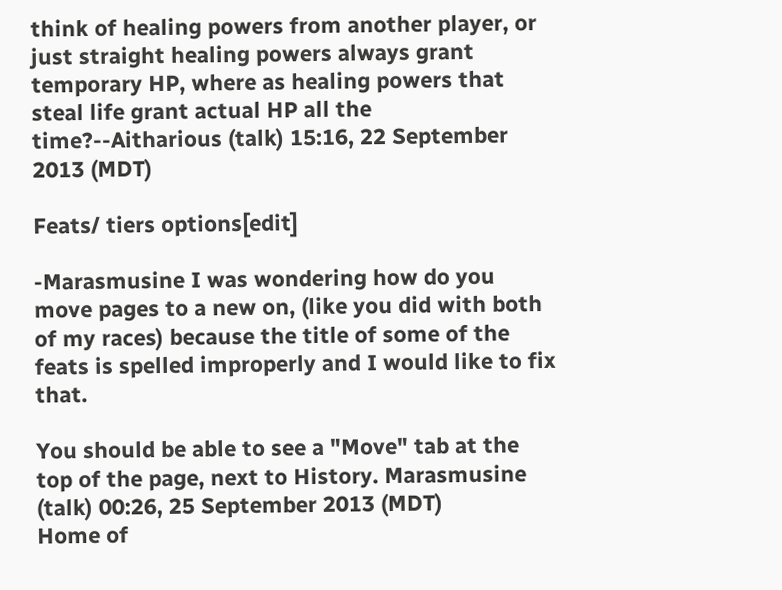think of healing powers from another player, or just straight healing powers always grant temporary HP, where as healing powers that steal life grant actual HP all the time?--Aitharious (talk) 15:16, 22 September 2013 (MDT)

Feats/ tiers options[edit]

-Marasmusine I was wondering how do you move pages to a new on, (like you did with both of my races) because the title of some of the feats is spelled improperly and I would like to fix that.

You should be able to see a "Move" tab at the top of the page, next to History. Marasmusine (talk) 00:26, 25 September 2013 (MDT)
Home of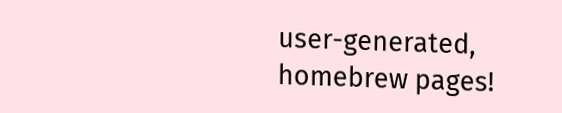user-generated,
homebrew pages!